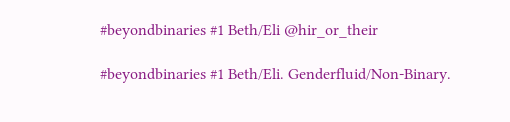#beyondbinaries #1 Beth/Eli @hir_or_their

#beyondbinaries #1 Beth/Eli. Genderfluid/Non-Binary.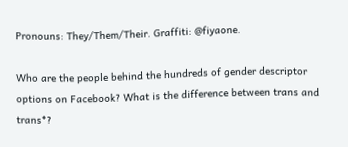Pronouns: They/Them/Their. Graffiti: @fiyaone.

Who are the people behind the hundreds of gender descriptor options on Facebook? What is the difference between trans and trans*?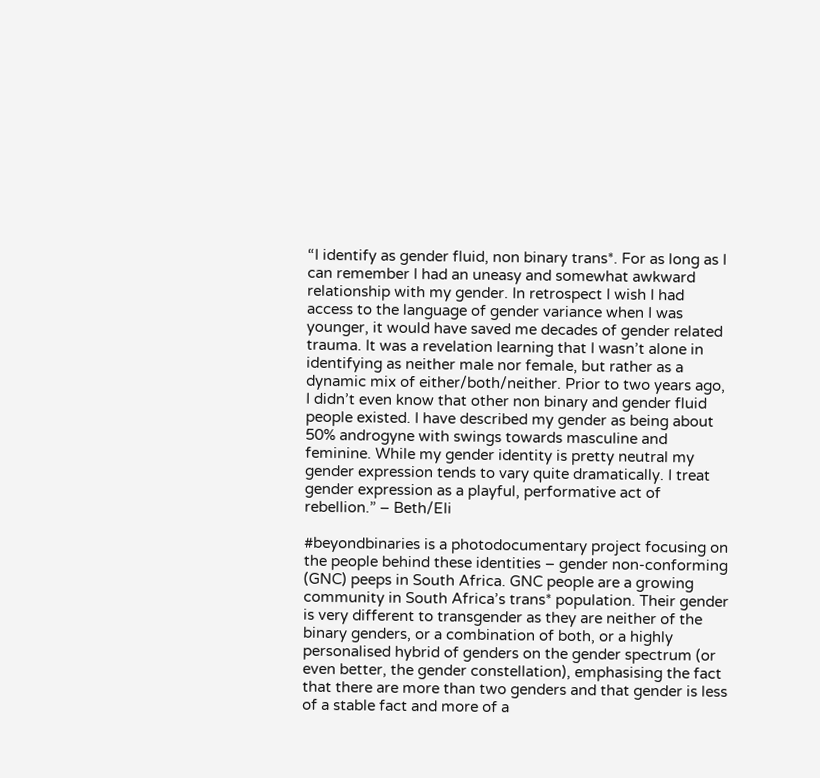“I identify as gender fluid, non binary trans*. For as long as I can remember I had an uneasy and somewhat awkward relationship with my gender. In retrospect I wish I had access to the language of gender variance when I was younger, it would have saved me decades of gender related trauma. It was a revelation learning that I wasn’t alone in identifying as neither male nor female, but rather as a dynamic mix of either/both/neither. Prior to two years ago, I didn’t even know that other non binary and gender fluid people existed. I have described my gender as being about 50% androgyne with swings towards masculine and feminine. While my gender identity is pretty neutral my gender expression tends to vary quite dramatically. I treat gender expression as a playful, performative act of rebellion.” – Beth/Eli

#beyondbinaries is a photodocumentary project focusing on the people behind these identities – gender non-conforming (GNC) peeps in South Africa. GNC people are a growing community in South Africa’s trans* population. Their gender is very different to transgender as they are neither of the binary genders, or a combination of both, or a highly personalised hybrid of genders on the gender spectrum (or even better, the gender constellation), emphasising the fact that there are more than two genders and that gender is less of a stable fact and more of a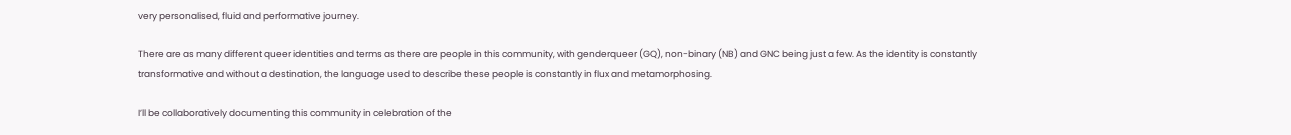very personalised, fluid and performative journey.

There are as many different queer identities and terms as there are people in this community, with genderqueer (GQ), non-binary (NB) and GNC being just a few. As the identity is constantly transformative and without a destination, the language used to describe these people is constantly in flux and metamorphosing.

I’ll be collaboratively documenting this community in celebration of the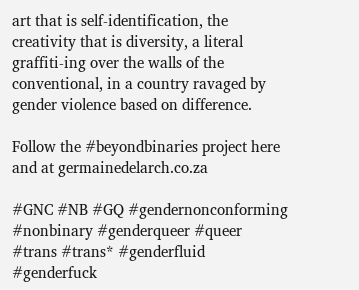art that is self-identification, the creativity that is diversity, a literal graffiti-ing over the walls of the conventional, in a country ravaged by gender violence based on difference.

Follow the #beyondbinaries project here and at germainedelarch.co.za

#GNC #NB #GQ #gendernonconforming #nonbinary #genderqueer #queer #trans #trans* #genderfluid #genderfuck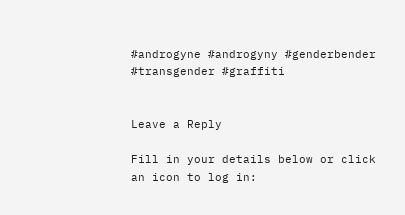#androgyne #androgyny #genderbender #transgender #graffiti


Leave a Reply

Fill in your details below or click an icon to log in: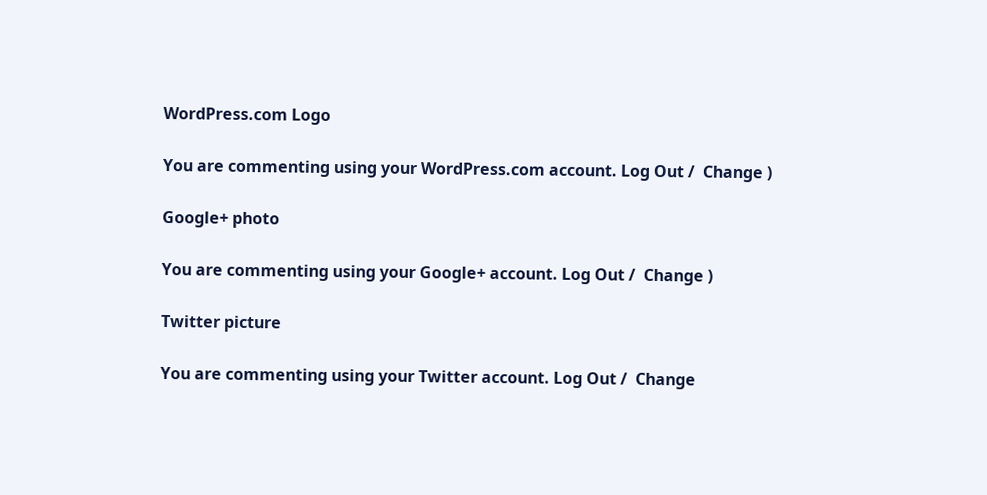WordPress.com Logo

You are commenting using your WordPress.com account. Log Out /  Change )

Google+ photo

You are commenting using your Google+ account. Log Out /  Change )

Twitter picture

You are commenting using your Twitter account. Log Out /  Change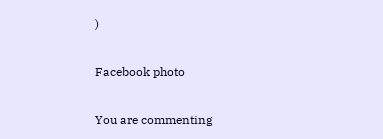)

Facebook photo

You are commenting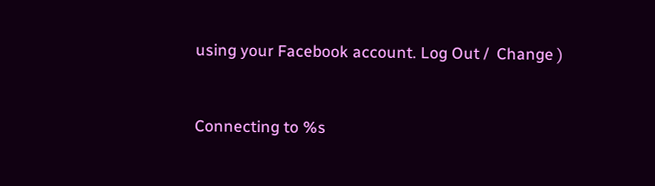using your Facebook account. Log Out /  Change )


Connecting to %s